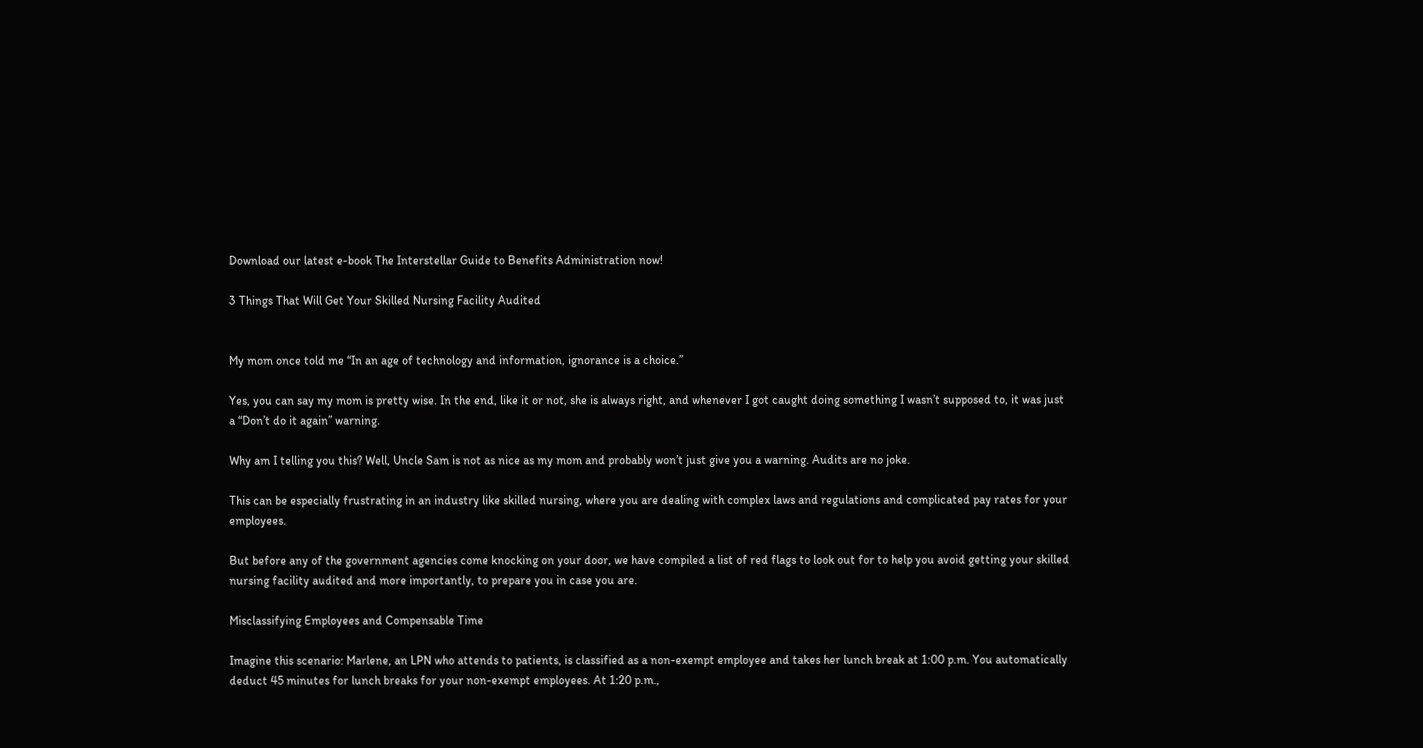Download our latest e-book The Interstellar Guide to Benefits Administration now!

3 Things That Will Get Your Skilled Nursing Facility Audited


My mom once told me “In an age of technology and information, ignorance is a choice.”

Yes, you can say my mom is pretty wise. In the end, like it or not, she is always right, and whenever I got caught doing something I wasn’t supposed to, it was just a “Don’t do it again” warning.

Why am I telling you this? Well, Uncle Sam is not as nice as my mom and probably won’t just give you a warning. Audits are no joke.

This can be especially frustrating in an industry like skilled nursing, where you are dealing with complex laws and regulations and complicated pay rates for your employees.

But before any of the government agencies come knocking on your door, we have compiled a list of red flags to look out for to help you avoid getting your skilled nursing facility audited and more importantly, to prepare you in case you are.

Misclassifying Employees and Compensable Time

Imagine this scenario: Marlene, an LPN who attends to patients, is classified as a non-exempt employee and takes her lunch break at 1:00 p.m. You automatically deduct 45 minutes for lunch breaks for your non-exempt employees. At 1:20 p.m.,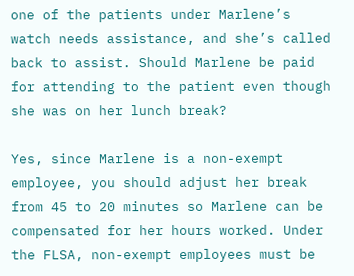one of the patients under Marlene’s watch needs assistance, and she’s called back to assist. Should Marlene be paid for attending to the patient even though she was on her lunch break?

Yes, since Marlene is a non-exempt employee, you should adjust her break from 45 to 20 minutes so Marlene can be compensated for her hours worked. Under the FLSA, non-exempt employees must be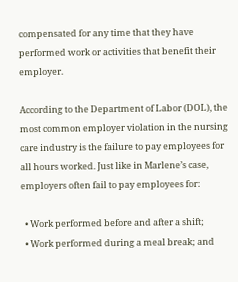compensated for any time that they have performed work or activities that benefit their employer.

According to the Department of Labor (DOL), the most common employer violation in the nursing care industry is the failure to pay employees for all hours worked. Just like in Marlene’s case, employers often fail to pay employees for:

  • Work performed before and after a shift;
  • Work performed during a meal break; and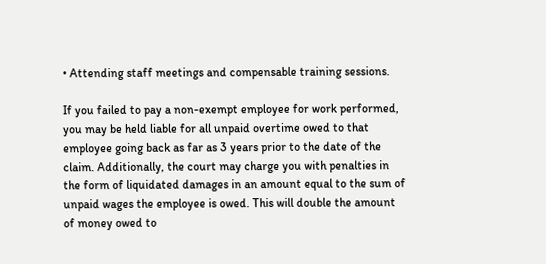• Attending staff meetings and compensable training sessions.

If you failed to pay a non-exempt employee for work performed, you may be held liable for all unpaid overtime owed to that employee going back as far as 3 years prior to the date of the claim. Additionally, the court may charge you with penalties in the form of liquidated damages in an amount equal to the sum of unpaid wages the employee is owed. This will double the amount of money owed to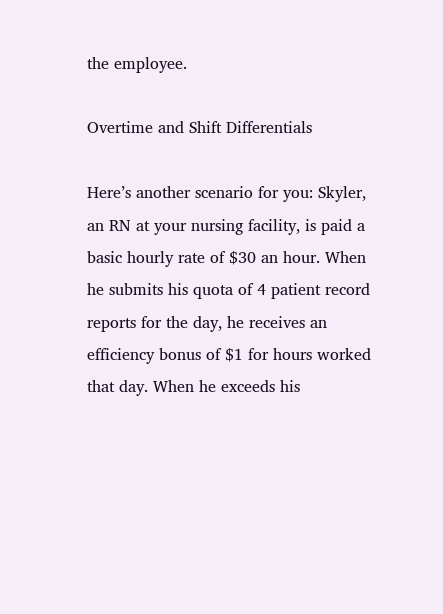the employee.

Overtime and Shift Differentials

Here’s another scenario for you: Skyler, an RN at your nursing facility, is paid a basic hourly rate of $30 an hour. When he submits his quota of 4 patient record reports for the day, he receives an efficiency bonus of $1 for hours worked that day. When he exceeds his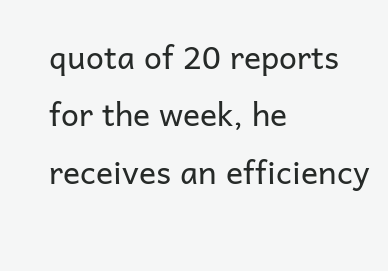quota of 20 reports for the week, he receives an efficiency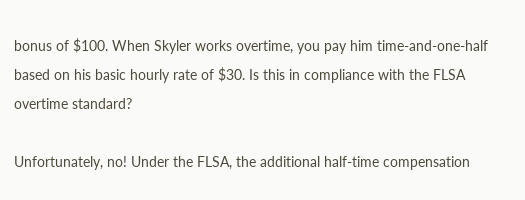bonus of $100. When Skyler works overtime, you pay him time-and-one-half based on his basic hourly rate of $30. Is this in compliance with the FLSA overtime standard?

Unfortunately, no! Under the FLSA, the additional half-time compensation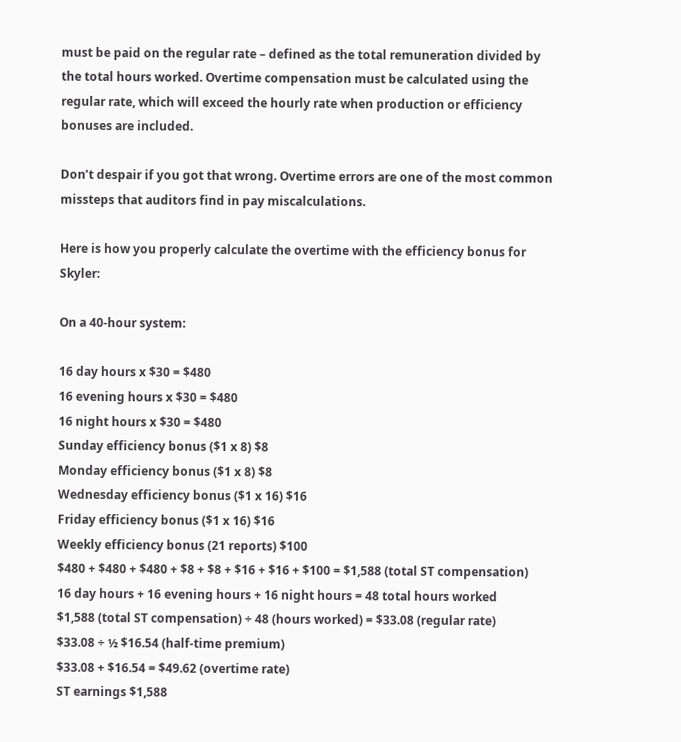must be paid on the regular rate – defined as the total remuneration divided by the total hours worked. Overtime compensation must be calculated using the regular rate, which will exceed the hourly rate when production or efficiency bonuses are included.

Don’t despair if you got that wrong. Overtime errors are one of the most common missteps that auditors find in pay miscalculations.

Here is how you properly calculate the overtime with the efficiency bonus for Skyler:

On a 40-hour system:

16 day hours x $30 = $480
16 evening hours x $30 = $480
16 night hours x $30 = $480
Sunday efficiency bonus ($1 x 8) $8
Monday efficiency bonus ($1 x 8) $8
Wednesday efficiency bonus ($1 x 16) $16
Friday efficiency bonus ($1 x 16) $16
Weekly efficiency bonus (21 reports) $100
$480 + $480 + $480 + $8 + $8 + $16 + $16 + $100 = $1,588 (total ST compensation)
16 day hours + 16 evening hours + 16 night hours = 48 total hours worked
$1,588 (total ST compensation) ÷ 48 (hours worked) = $33.08 (regular rate)
$33.08 ÷ ½ $16.54 (half-time premium)
$33.08 + $16.54 = $49.62 (overtime rate)
ST earnings $1,588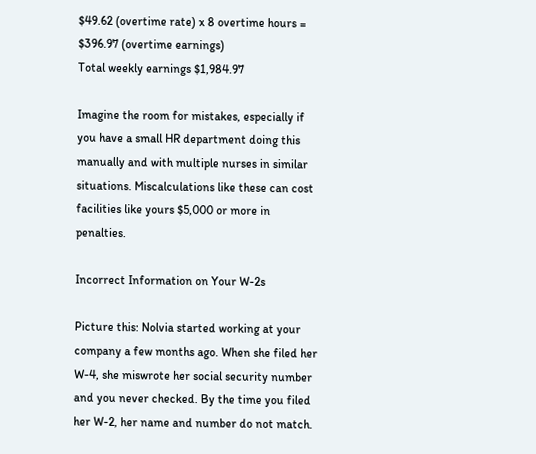$49.62 (overtime rate) x 8 overtime hours = $396.97 (overtime earnings)
Total weekly earnings $1,984.97

Imagine the room for mistakes, especially if you have a small HR department doing this manually and with multiple nurses in similar situations. Miscalculations like these can cost facilities like yours $5,000 or more in penalties.

Incorrect Information on Your W-2s

Picture this: Nolvia started working at your company a few months ago. When she filed her W-4, she miswrote her social security number and you never checked. By the time you filed her W-2, her name and number do not match.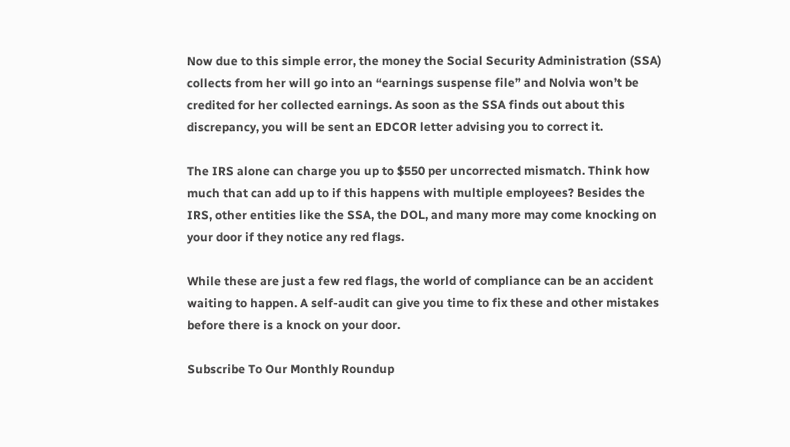Now due to this simple error, the money the Social Security Administration (SSA) collects from her will go into an “earnings suspense file” and Nolvia won’t be credited for her collected earnings. As soon as the SSA finds out about this discrepancy, you will be sent an EDCOR letter advising you to correct it.

The IRS alone can charge you up to $550 per uncorrected mismatch. Think how much that can add up to if this happens with multiple employees? Besides the IRS, other entities like the SSA, the DOL, and many more may come knocking on your door if they notice any red flags.

While these are just a few red flags, the world of compliance can be an accident waiting to happen. A self-audit can give you time to fix these and other mistakes before there is a knock on your door.

Subscribe To Our Monthly Roundup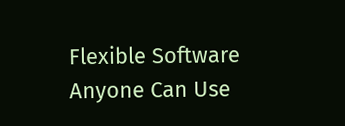Flexible Software Anyone Can Use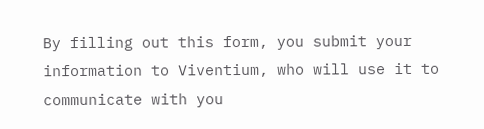By filling out this form, you submit your information to Viventium, who will use it to communicate with you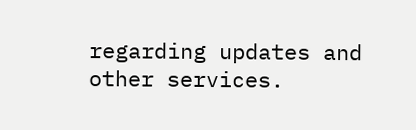regarding updates and other services.